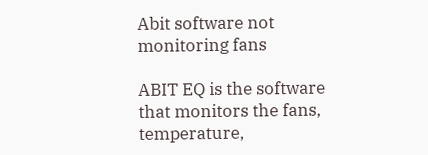Abit software not monitoring fans

ABIT EQ is the software that monitors the fans, temperature,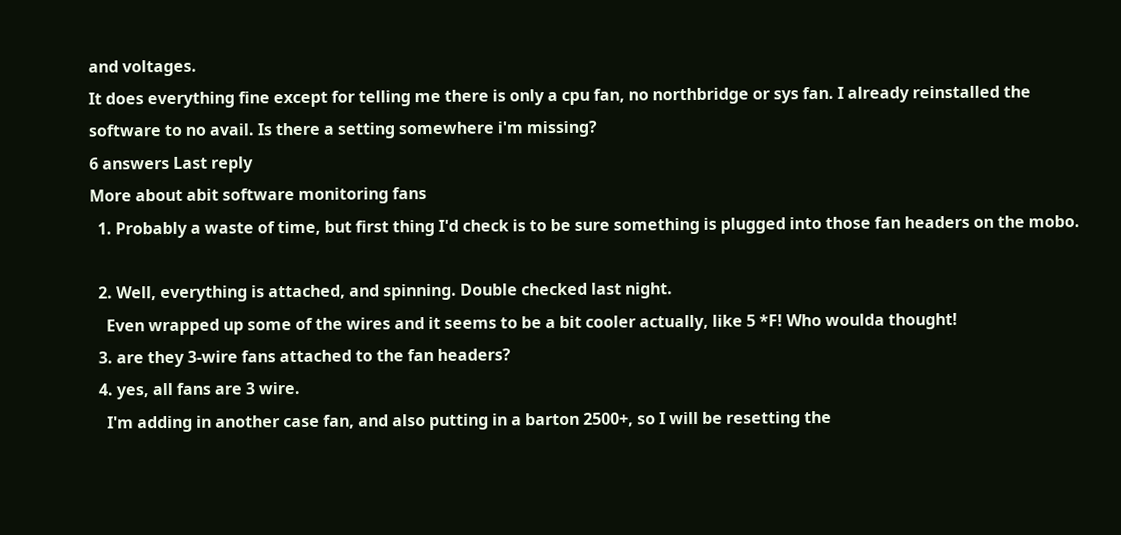and voltages.
It does everything fine except for telling me there is only a cpu fan, no northbridge or sys fan. I already reinstalled the software to no avail. Is there a setting somewhere i'm missing?
6 answers Last reply
More about abit software monitoring fans
  1. Probably a waste of time, but first thing I'd check is to be sure something is plugged into those fan headers on the mobo.

  2. Well, everything is attached, and spinning. Double checked last night.
    Even wrapped up some of the wires and it seems to be a bit cooler actually, like 5 *F! Who woulda thought!
  3. are they 3-wire fans attached to the fan headers?
  4. yes, all fans are 3 wire.
    I'm adding in another case fan, and also putting in a barton 2500+, so I will be resetting the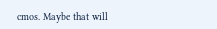cmos. Maybe that will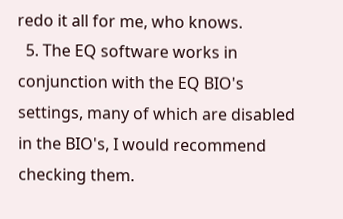redo it all for me, who knows.
  5. The EQ software works in conjunction with the EQ BIO's settings, many of which are disabled in the BIO's, I would recommend checking them.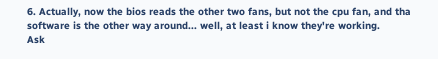6. Actually, now the bios reads the other two fans, but not the cpu fan, and tha software is the other way around... well, at least i know they're working.
Ask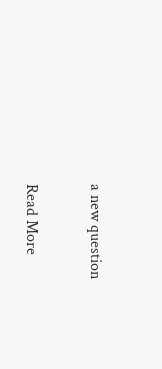a new question

Read More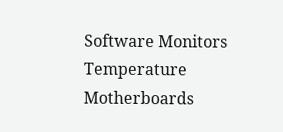Software Monitors Temperature Motherboards